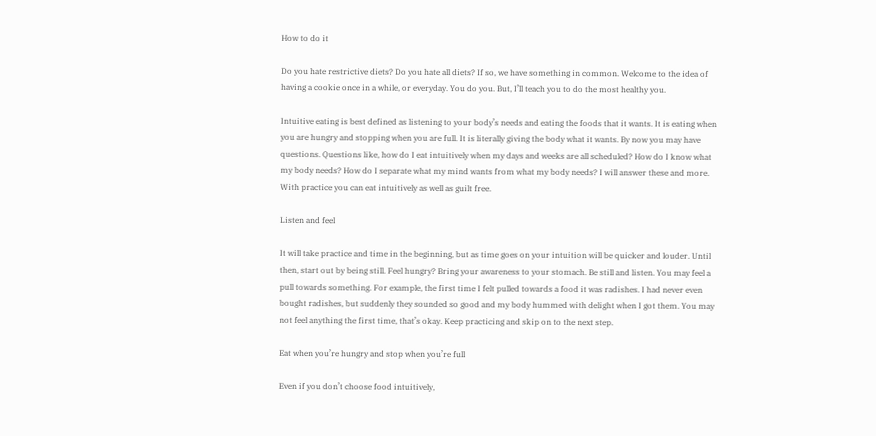How to do it

Do you hate restrictive diets? Do you hate all diets? If so, we have something in common. Welcome to the idea of having a cookie once in a while, or everyday. You do you. But, I’ll teach you to do the most healthy you.

Intuitive eating is best defined as listening to your body’s needs and eating the foods that it wants. It is eating when you are hungry and stopping when you are full. It is literally giving the body what it wants. By now you may have questions. Questions like, how do I eat intuitively when my days and weeks are all scheduled? How do I know what my body needs? How do I separate what my mind wants from what my body needs? I will answer these and more. With practice you can eat intuitively as well as guilt free.

Listen and feel

It will take practice and time in the beginning, but as time goes on your intuition will be quicker and louder. Until then, start out by being still. Feel hungry? Bring your awareness to your stomach. Be still and listen. You may feel a pull towards something. For example, the first time I felt pulled towards a food it was radishes. I had never even bought radishes, but suddenly they sounded so good and my body hummed with delight when I got them. You may not feel anything the first time, that’s okay. Keep practicing and skip on to the next step.

Eat when you’re hungry and stop when you’re full

Even if you don’t choose food intuitively,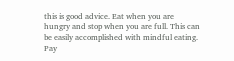this is good advice. Eat when you are hungry and stop when you are full. This can be easily accomplished with mindful eating. Pay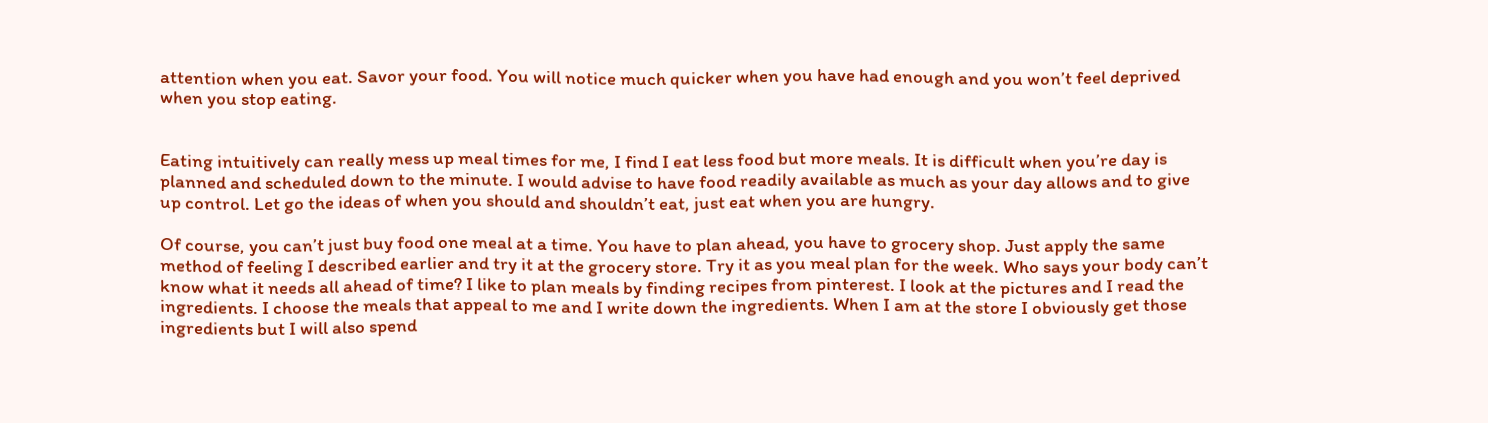attention when you eat. Savor your food. You will notice much quicker when you have had enough and you won’t feel deprived when you stop eating.


Eating intuitively can really mess up meal times for me, I find I eat less food but more meals. It is difficult when you’re day is planned and scheduled down to the minute. I would advise to have food readily available as much as your day allows and to give up control. Let go the ideas of when you should and shouldn’t eat, just eat when you are hungry.

Of course, you can’t just buy food one meal at a time. You have to plan ahead, you have to grocery shop. Just apply the same method of feeling I described earlier and try it at the grocery store. Try it as you meal plan for the week. Who says your body can’t know what it needs all ahead of time? I like to plan meals by finding recipes from pinterest. I look at the pictures and I read the ingredients. I choose the meals that appeal to me and I write down the ingredients. When I am at the store I obviously get those ingredients but I will also spend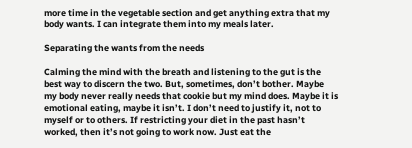more time in the vegetable section and get anything extra that my body wants. I can integrate them into my meals later.

Separating the wants from the needs

Calming the mind with the breath and listening to the gut is the best way to discern the two. But, sometimes, don’t bother. Maybe my body never really needs that cookie but my mind does. Maybe it is emotional eating, maybe it isn’t. I don’t need to justify it, not to myself or to others. If restricting your diet in the past hasn’t worked, then it’s not going to work now. Just eat the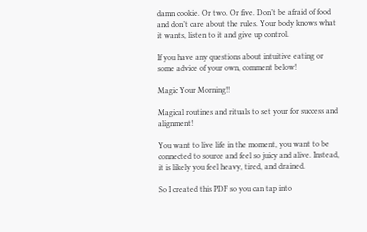damn cookie. Or two. Or five. Don’t be afraid of food and don’t care about the rules. Your body knows what it wants, listen to it and give up control.

If you have any questions about intuitive eating or some advice of your own, comment below!

Magic Your Morning!!

Magical routines and rituals to set your for success and alignment!

You want to live life in the moment, you want to be connected to source and feel so juicy and alive. Instead, it is likely you feel heavy, tired, and drained.

So I created this PDF so you can tap into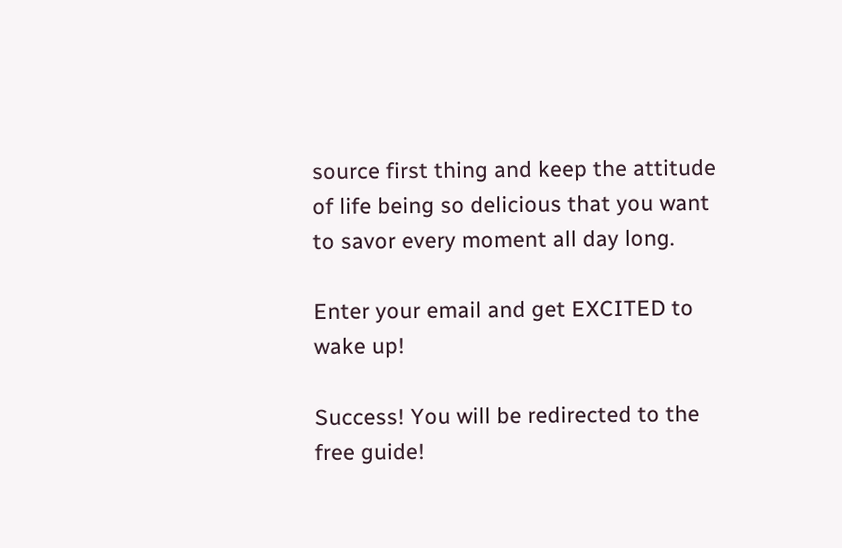source first thing and keep the attitude of life being so delicious that you want to savor every moment all day long.

Enter your email and get EXCITED to wake up!

Success! You will be redirected to the free guide!